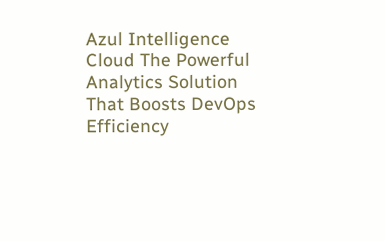Azul Intelligence Cloud The Powerful Analytics Solution That Boosts DevOps Efficiency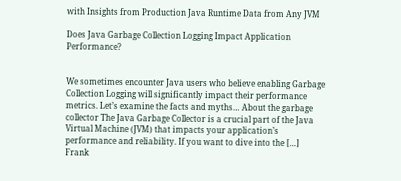with Insights from Production Java Runtime Data from Any JVM

Does Java Garbage Collection Logging Impact Application Performance?


We sometimes encounter Java users who believe enabling Garbage Collection Logging will significantly impact their performance metrics. Let’s examine the facts and myths… About the garbage collector The Java Garbage Collector is a crucial part of the Java Virtual Machine (JVM) that impacts your application’s performance and reliability. If you want to dive into the […]
Frank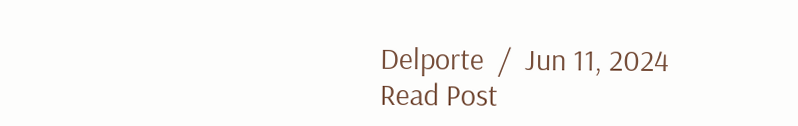Delporte  /  Jun 11, 2024
Read Post